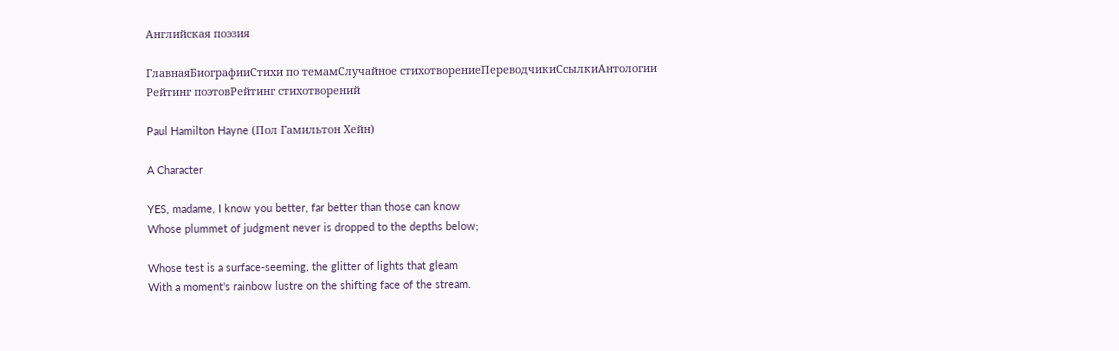Английская поэзия

ГлавнаяБиографииСтихи по темамСлучайное стихотворениеПереводчикиСсылкиАнтологии
Рейтинг поэтовРейтинг стихотворений

Paul Hamilton Hayne (Пол Гамильтон Хейн)

A Character

YES, madame, I know you better, far better than those can know
Whose plummet of judgment never is dropped to the depths below;

Whose test is a surface-seeming, the glitter of lights that gleam
With a moment's rainbow lustre on the shifting face of the stream.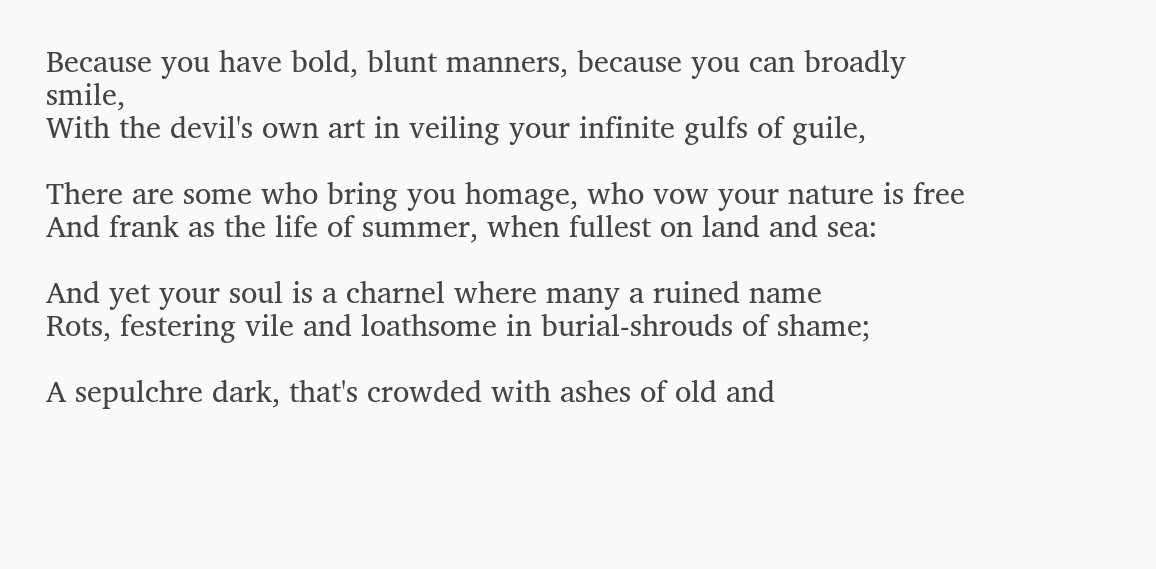Because you have bold, blunt manners, because you can broadly smile,
With the devil's own art in veiling your infinite gulfs of guile,

There are some who bring you homage, who vow your nature is free
And frank as the life of summer, when fullest on land and sea:

And yet your soul is a charnel where many a ruined name
Rots, festering vile and loathsome in burial-shrouds of shame;

A sepulchre dark, that's crowded with ashes of old and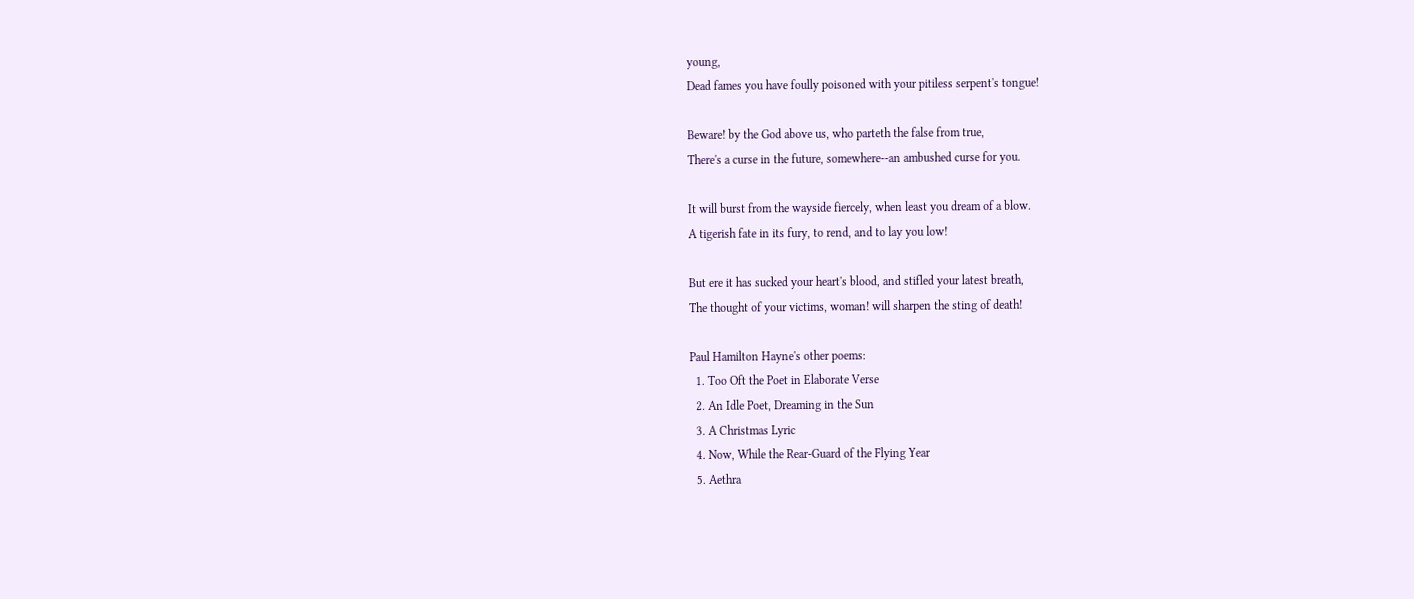young,
Dead fames you have foully poisoned with your pitiless serpent's tongue!

Beware! by the God above us, who parteth the false from true,
There's a curse in the future, somewhere--an ambushed curse for you.

It will burst from the wayside fiercely, when least you dream of a blow.
A tigerish fate in its fury, to rend, and to lay you low!

But ere it has sucked your heart's blood, and stifled your latest breath,
The thought of your victims, woman! will sharpen the sting of death!

Paul Hamilton Hayne's other poems:
  1. Too Oft the Poet in Elaborate Verse
  2. An Idle Poet, Dreaming in the Sun
  3. A Christmas Lyric
  4. Now, While the Rear-Guard of the Flying Year
  5. Aethra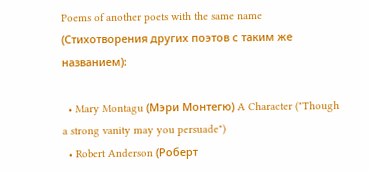Poems of another poets with the same name (Стихотворения других поэтов с таким же названием):

  • Mary Montagu (Мэри Монтегю) A Character ("Though a strong vanity may you persuade")
  • Robert Anderson (Роберт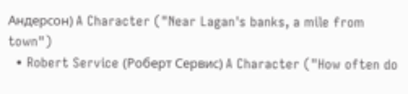Андерсон) A Character ("Near Lagan's banks, a mile from town")
  • Robert Service (Роберт Сервис) A Character ("How often do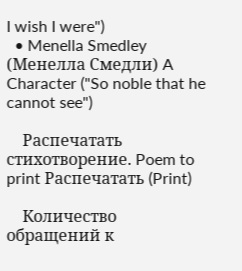I wish I were")
  • Menella Smedley (Менелла Смедли) A Character ("So noble that he cannot see")

    Распечатать стихотворение. Poem to print Распечатать (Print)

    Количество обращений к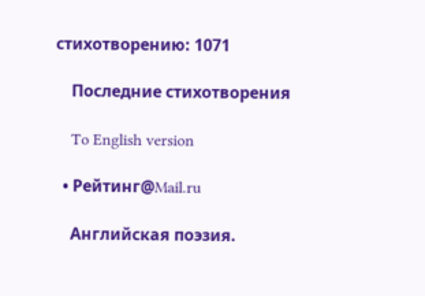стихотворению: 1071

    Последние стихотворения

    To English version

  • Рейтинг@Mail.ru

    Английская поэзия.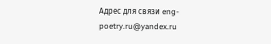Адрес для связи eng-poetry.ru@yandex.ru